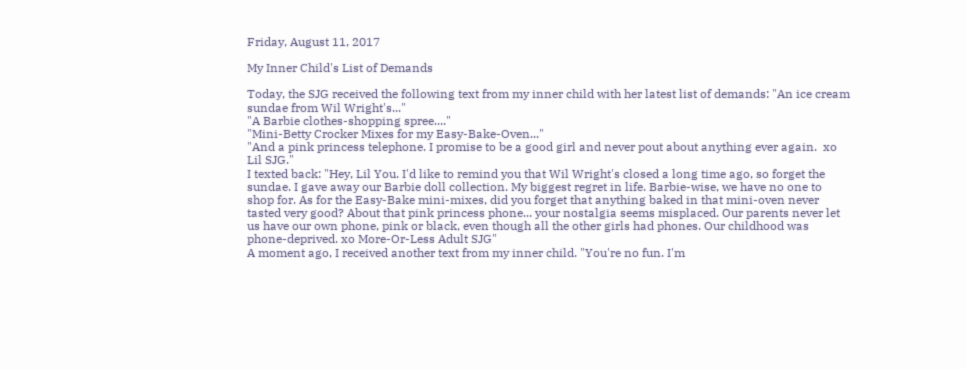Friday, August 11, 2017

My Inner Child's List of Demands

Today, the SJG received the following text from my inner child with her latest list of demands: "An ice cream sundae from Wil Wright's..."
"A Barbie clothes-shopping spree...."
"Mini-Betty Crocker Mixes for my Easy-Bake-Oven..."
"And a pink princess telephone. I promise to be a good girl and never pout about anything ever again.  xo Lil SJG."
I texted back: "Hey, Lil You. I'd like to remind you that Wil Wright's closed a long time ago, so forget the sundae. I gave away our Barbie doll collection. My biggest regret in life. Barbie-wise, we have no one to shop for. As for the Easy-Bake mini-mixes, did you forget that anything baked in that mini-oven never tasted very good? About that pink princess phone... your nostalgia seems misplaced. Our parents never let us have our own phone, pink or black, even though all the other girls had phones. Our childhood was phone-deprived. xo More-Or-Less Adult SJG"
A moment ago, I received another text from my inner child. "You're no fun. I'm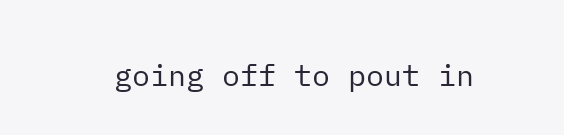going off to pout in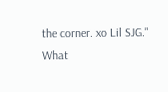the corner. xo Lil SJG."
What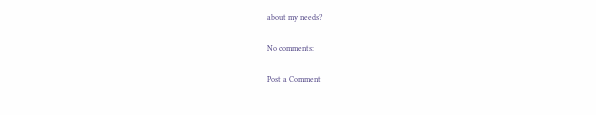about my needs?

No comments:

Post a Comment